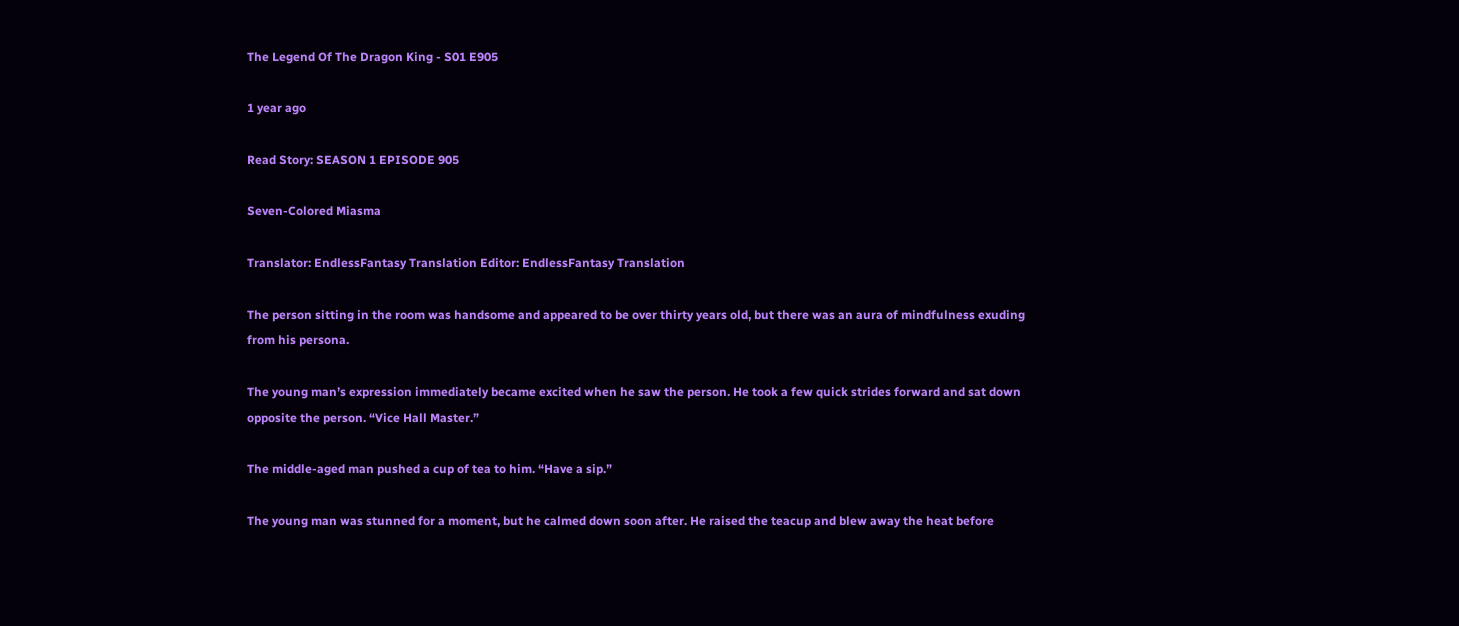The Legend Of The Dragon King - S01 E905

1 year ago

Read Story: SEASON 1 EPISODE 905

Seven-Colored Miasma

Translator: EndlessFantasy Translation Editor: EndlessFantasy Translation

The person sitting in the room was handsome and appeared to be over thirty years old, but there was an aura of mindfulness exuding from his persona.

The young man’s expression immediately became excited when he saw the person. He took a few quick strides forward and sat down opposite the person. “Vice Hall Master.”

The middle-aged man pushed a cup of tea to him. “Have a sip.”

The young man was stunned for a moment, but he calmed down soon after. He raised the teacup and blew away the heat before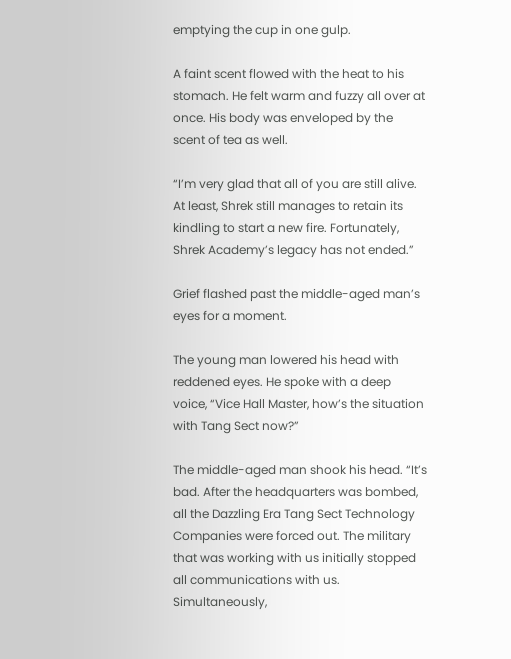emptying the cup in one gulp.

A faint scent flowed with the heat to his stomach. He felt warm and fuzzy all over at once. His body was enveloped by the scent of tea as well.

“I’m very glad that all of you are still alive. At least, Shrek still manages to retain its kindling to start a new fire. Fortunately, Shrek Academy’s legacy has not ended.”

Grief flashed past the middle-aged man’s eyes for a moment.

The young man lowered his head with reddened eyes. He spoke with a deep voice, “Vice Hall Master, how’s the situation with Tang Sect now?”

The middle-aged man shook his head. “It’s bad. After the headquarters was bombed, all the Dazzling Era Tang Sect Technology Companies were forced out. The military that was working with us initially stopped all communications with us. Simultaneously,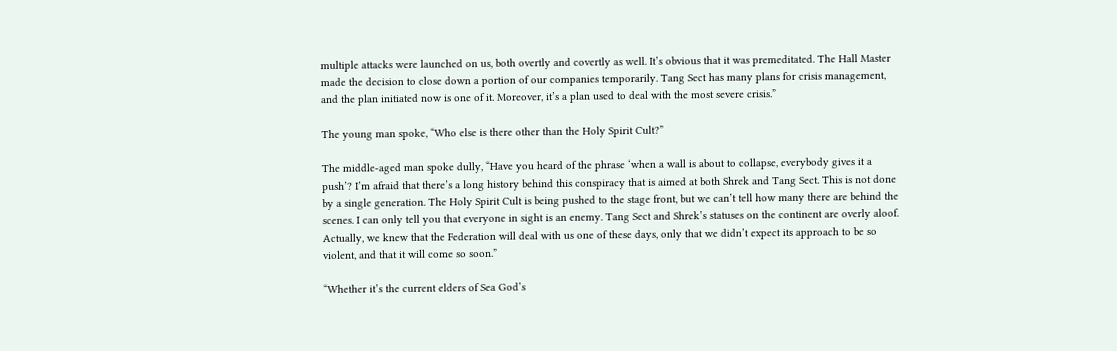multiple attacks were launched on us, both overtly and covertly as well. It’s obvious that it was premeditated. The Hall Master made the decision to close down a portion of our companies temporarily. Tang Sect has many plans for crisis management, and the plan initiated now is one of it. Moreover, it’s a plan used to deal with the most severe crisis.”

The young man spoke, “Who else is there other than the Holy Spirit Cult?”

The middle-aged man spoke dully, “Have you heard of the phrase ‘when a wall is about to collapse, everybody gives it a push’? I’m afraid that there’s a long history behind this conspiracy that is aimed at both Shrek and Tang Sect. This is not done by a single generation. The Holy Spirit Cult is being pushed to the stage front, but we can’t tell how many there are behind the scenes. I can only tell you that everyone in sight is an enemy. Tang Sect and Shrek’s statuses on the continent are overly aloof. Actually, we knew that the Federation will deal with us one of these days, only that we didn’t expect its approach to be so violent, and that it will come so soon.”

“Whether it’s the current elders of Sea God’s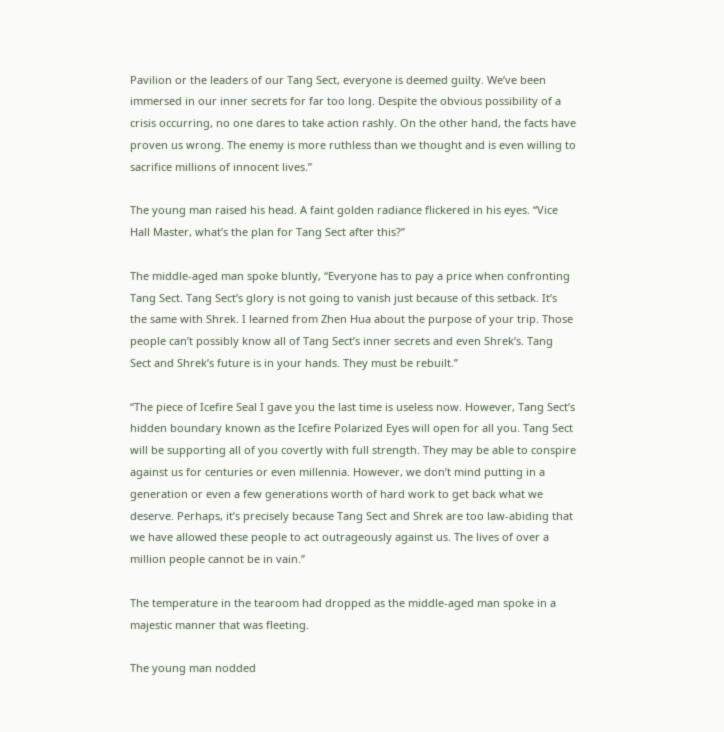Pavilion or the leaders of our Tang Sect, everyone is deemed guilty. We’ve been immersed in our inner secrets for far too long. Despite the obvious possibility of a crisis occurring, no one dares to take action rashly. On the other hand, the facts have proven us wrong. The enemy is more ruthless than we thought and is even willing to sacrifice millions of innocent lives.”

The young man raised his head. A faint golden radiance flickered in his eyes. “Vice Hall Master, what’s the plan for Tang Sect after this?”

The middle-aged man spoke bluntly, “Everyone has to pay a price when confronting Tang Sect. Tang Sect’s glory is not going to vanish just because of this setback. It’s the same with Shrek. I learned from Zhen Hua about the purpose of your trip. Those people can’t possibly know all of Tang Sect’s inner secrets and even Shrek’s. Tang Sect and Shrek’s future is in your hands. They must be rebuilt.”

“The piece of Icefire Seal I gave you the last time is useless now. However, Tang Sect’s hidden boundary known as the Icefire Polarized Eyes will open for all you. Tang Sect will be supporting all of you covertly with full strength. They may be able to conspire against us for centuries or even millennia. However, we don’t mind putting in a generation or even a few generations worth of hard work to get back what we deserve. Perhaps, it’s precisely because Tang Sect and Shrek are too law-abiding that we have allowed these people to act outrageously against us. The lives of over a million people cannot be in vain.”

The temperature in the tearoom had dropped as the middle-aged man spoke in a majestic manner that was fleeting.

The young man nodded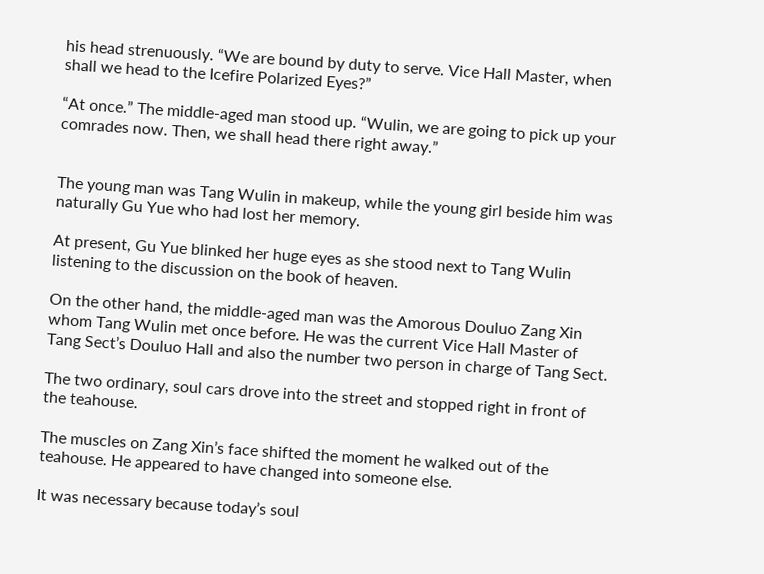his head strenuously. “We are bound by duty to serve. Vice Hall Master, when shall we head to the Icefire Polarized Eyes?”

“At once.” The middle-aged man stood up. “Wulin, we are going to pick up your comrades now. Then, we shall head there right away.”


The young man was Tang Wulin in makeup, while the young girl beside him was naturally Gu Yue who had lost her memory.

At present, Gu Yue blinked her huge eyes as she stood next to Tang Wulin listening to the discussion on the book of heaven.

On the other hand, the middle-aged man was the Amorous Douluo Zang Xin whom Tang Wulin met once before. He was the current Vice Hall Master of Tang Sect’s Douluo Hall and also the number two person in charge of Tang Sect.

The two ordinary, soul cars drove into the street and stopped right in front of the teahouse.

The muscles on Zang Xin’s face shifted the moment he walked out of the teahouse. He appeared to have changed into someone else.

It was necessary because today’s soul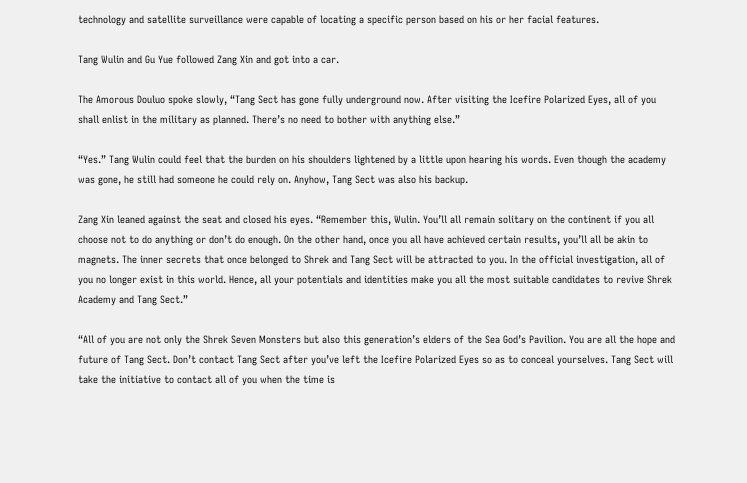technology and satellite surveillance were capable of locating a specific person based on his or her facial features.

Tang Wulin and Gu Yue followed Zang Xin and got into a car.

The Amorous Douluo spoke slowly, “Tang Sect has gone fully underground now. After visiting the Icefire Polarized Eyes, all of you shall enlist in the military as planned. There’s no need to bother with anything else.”

“Yes.” Tang Wulin could feel that the burden on his shoulders lightened by a little upon hearing his words. Even though the academy was gone, he still had someone he could rely on. Anyhow, Tang Sect was also his backup.

Zang Xin leaned against the seat and closed his eyes. “Remember this, Wulin. You’ll all remain solitary on the continent if you all choose not to do anything or don’t do enough. On the other hand, once you all have achieved certain results, you’ll all be akin to magnets. The inner secrets that once belonged to Shrek and Tang Sect will be attracted to you. In the official investigation, all of you no longer exist in this world. Hence, all your potentials and identities make you all the most suitable candidates to revive Shrek Academy and Tang Sect.”

“All of you are not only the Shrek Seven Monsters but also this generation’s elders of the Sea God’s Pavilion. You are all the hope and future of Tang Sect. Don’t contact Tang Sect after you’ve left the Icefire Polarized Eyes so as to conceal yourselves. Tang Sect will take the initiative to contact all of you when the time is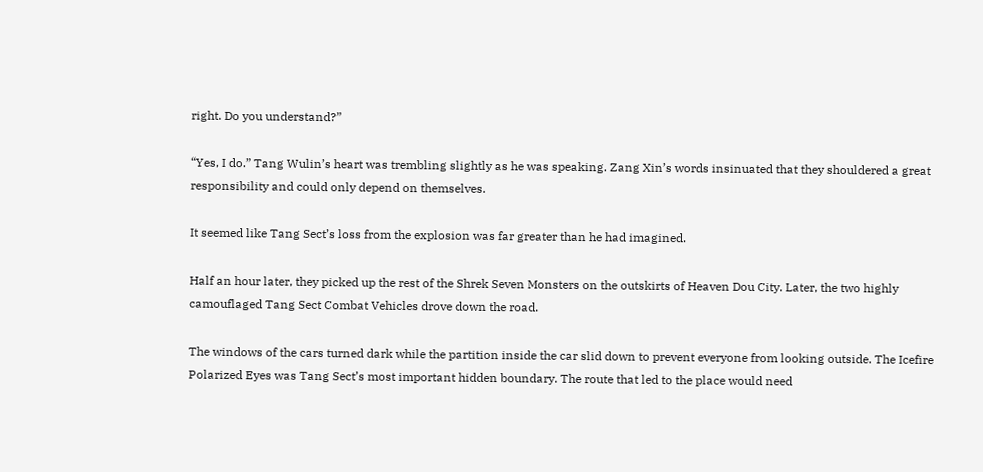right. Do you understand?”

“Yes, I do.” Tang Wulin’s heart was trembling slightly as he was speaking. Zang Xin’s words insinuated that they shouldered a great responsibility and could only depend on themselves.

It seemed like Tang Sect’s loss from the explosion was far greater than he had imagined.

Half an hour later, they picked up the rest of the Shrek Seven Monsters on the outskirts of Heaven Dou City. Later, the two highly camouflaged Tang Sect Combat Vehicles drove down the road.

The windows of the cars turned dark while the partition inside the car slid down to prevent everyone from looking outside. The Icefire Polarized Eyes was Tang Sect’s most important hidden boundary. The route that led to the place would need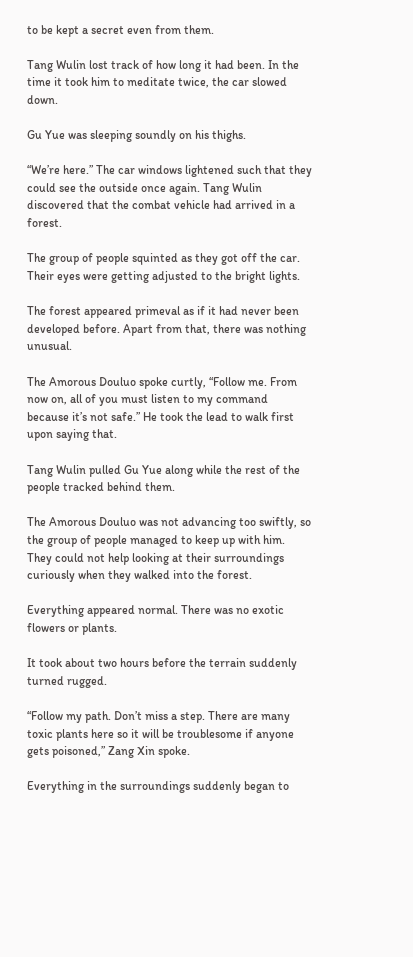to be kept a secret even from them.

Tang Wulin lost track of how long it had been. In the time it took him to meditate twice, the car slowed down.

Gu Yue was sleeping soundly on his thighs.

“We’re here.” The car windows lightened such that they could see the outside once again. Tang Wulin discovered that the combat vehicle had arrived in a forest.

The group of people squinted as they got off the car. Their eyes were getting adjusted to the bright lights.

The forest appeared primeval as if it had never been developed before. Apart from that, there was nothing unusual.

The Amorous Douluo spoke curtly, “Follow me. From now on, all of you must listen to my command because it’s not safe.” He took the lead to walk first upon saying that.

Tang Wulin pulled Gu Yue along while the rest of the people tracked behind them.

The Amorous Douluo was not advancing too swiftly, so the group of people managed to keep up with him. They could not help looking at their surroundings curiously when they walked into the forest.

Everything appeared normal. There was no exotic flowers or plants.

It took about two hours before the terrain suddenly turned rugged.

“Follow my path. Don’t miss a step. There are many toxic plants here so it will be troublesome if anyone gets poisoned,” Zang Xin spoke.

Everything in the surroundings suddenly began to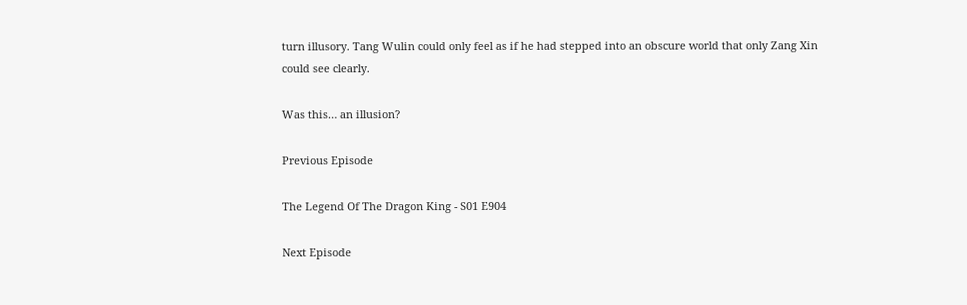turn illusory. Tang Wulin could only feel as if he had stepped into an obscure world that only Zang Xin could see clearly.

Was this… an illusion?

Previous Episode

The Legend Of The Dragon King - S01 E904

Next Episode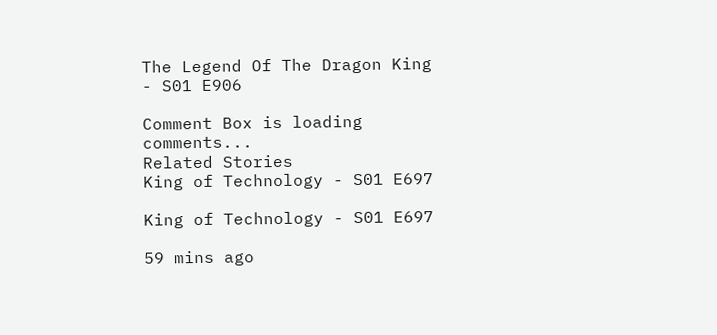The Legend Of The Dragon King - S01 E906

Comment Box is loading comments...
Related Stories
King of Technology - S01 E697

King of Technology - S01 E697

59 mins ago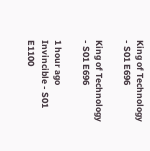King of Technology - S01 E696

King of Technology - S01 E696

1 hour ago
Invincible - S01 E1100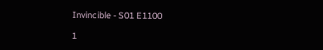Invincible - S01 E1100

1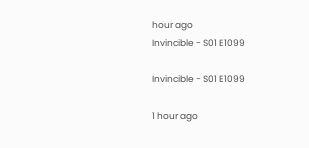hour ago
Invincible - S01 E1099

Invincible - S01 E1099

1 hour ago